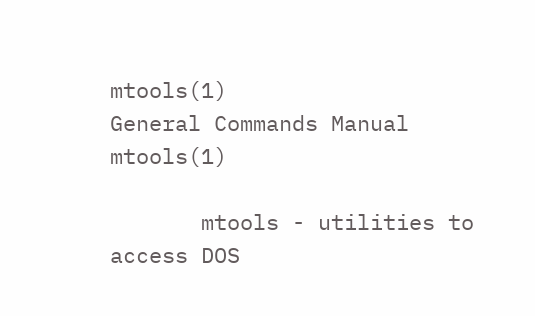mtools(1)                   General Commands Manual                  mtools(1)

       mtools - utilities to access DOS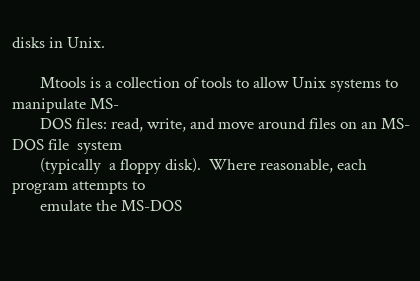disks in Unix.

       Mtools is a collection of tools to allow Unix systems to manipulate MS-
       DOS files: read, write, and move around files on an MS-DOS file  system
       (typically  a floppy disk).  Where reasonable, each program attempts to
       emulate the MS-DOS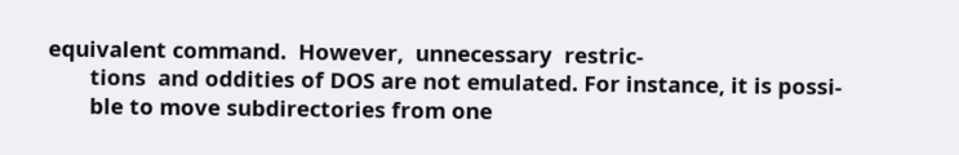equivalent command.  However,  unnecessary  restric-
       tions  and oddities of DOS are not emulated. For instance, it is possi-
       ble to move subdirectories from one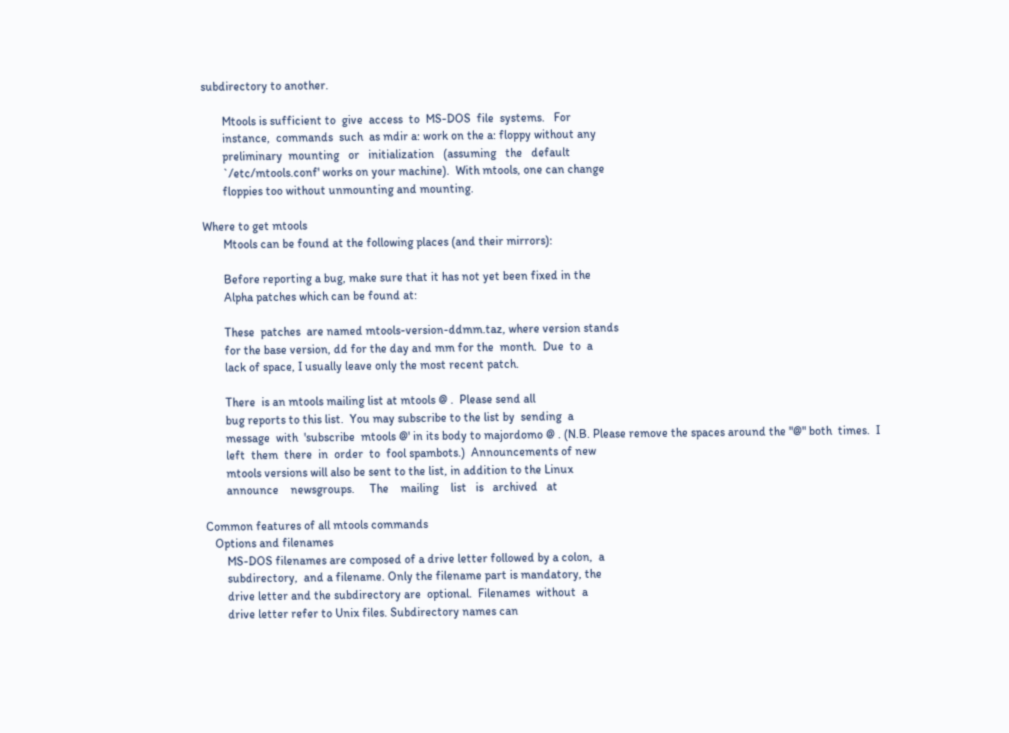subdirectory to another.

       Mtools is sufficient to  give  access  to  MS-DOS  file  systems.   For
       instance,  commands  such  as mdir a: work on the a: floppy without any
       preliminary  mounting   or   initialization   (assuming   the   default
       `/etc/mtools.conf' works on your machine).  With mtools, one can change
       floppies too without unmounting and mounting.

Where to get mtools
       Mtools can be found at the following places (and their mirrors):

       Before reporting a bug, make sure that it has not yet been fixed in the
       Alpha patches which can be found at:

       These  patches  are named mtools-version-ddmm.taz, where version stands
       for the base version, dd for the day and mm for the  month.  Due  to  a
       lack of space, I usually leave only the most recent patch.

       There  is an mtools mailing list at mtools @ .  Please send all
       bug reports to this list.  You may subscribe to the list by  sending  a
       message  with  'subscribe  mtools @' in its body to majordomo @ . (N.B. Please remove the spaces around the "@" both  times.  I
       left  them  there  in  order  to  fool spambots.)  Announcements of new
       mtools versions will also be sent to the list, in addition to the Linux
       announce    newsgroups.     The    mailing    list   is   archived   at

Common features of all mtools commands
   Options and filenames
       MS-DOS filenames are composed of a drive letter followed by a colon,  a
       subdirectory,  and a filename. Only the filename part is mandatory, the
       drive letter and the subdirectory are  optional.  Filenames  without  a
       drive letter refer to Unix files. Subdirectory names can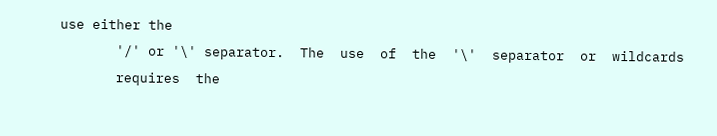use either the
       '/' or '\' separator.  The  use  of  the  '\'  separator  or  wildcards
       requires  the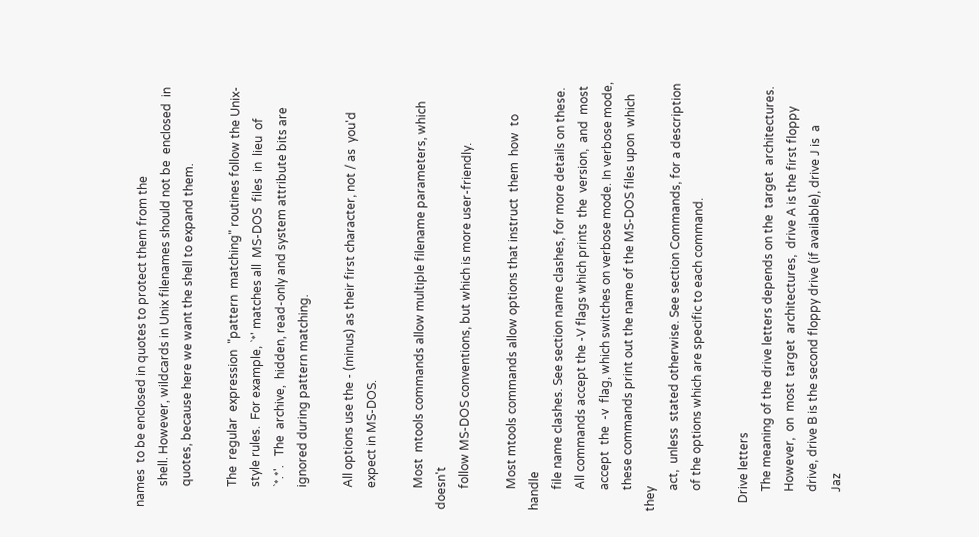names  to be enclosed in quotes to protect them from the
       shell. However, wildcards in Unix filenames should not be  enclosed  in
       quotes, because here we want the shell to expand them.

       The  regular  expression  "pattern  matching" routines follow the Unix-
       style rules.  For example, `*' matches all  MS-DOS  files  in  lieu  of
       `*.*'.   The  archive,  hidden, read-only and system attribute bits are
       ignored during pattern matching.

       All options use the - (minus) as their first character, not / as  you'd
       expect in MS-DOS.

       Most  mtools commands allow multiple filename parameters, which doesn't
       follow MS-DOS conventions, but which is more user-friendly.

       Most mtools commands allow options that instruct  them  how  to  handle
       file name clashes. See section name clashes, for more details on these.
       All commands accept the -V flags which prints  the  version,  and  most
       accept  the  -v  flag, which switches on verbose mode. In verbose mode,
       these commands print out the name of the MS-DOS files upon  which  they
       act,  unless  stated otherwise. See section Commands, for a description
       of the options which are specific to each command.

   Drive letters
       The meaning of the drive letters depends on the  target  architectures.
       However,  on  most  target  architectures,  drive A is the first floppy
       drive, drive B is the second floppy drive (if available), drive J is  a
       Jaz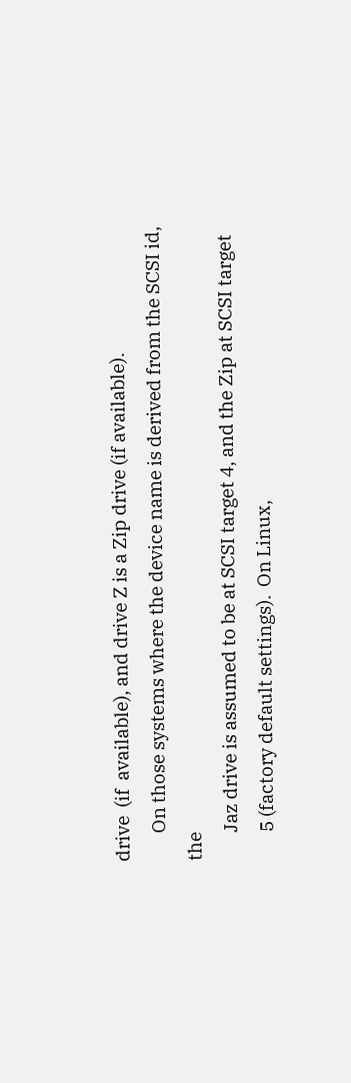drive  (if  available), and drive Z is a Zip drive (if available).
       On those systems where the device name is derived from the SCSI id, the
       Jaz drive is assumed to be at SCSI target 4, and the Zip at SCSI target
       5 (factory default settings).  On Linux,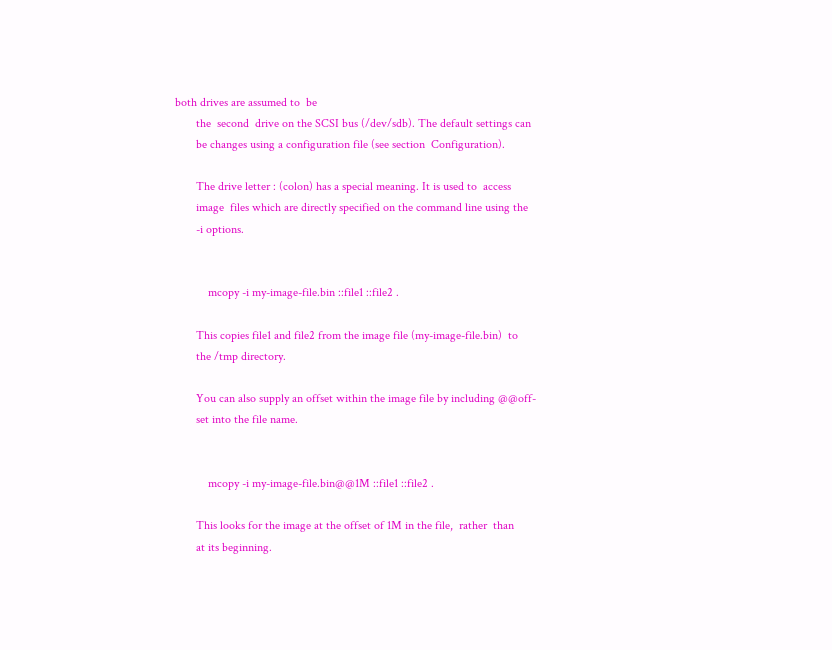both drives are assumed to  be
       the  second  drive on the SCSI bus (/dev/sdb). The default settings can
       be changes using a configuration file (see section  Configuration).

       The drive letter : (colon) has a special meaning. It is used to  access
       image  files which are directly specified on the command line using the
       -i options.


           mcopy -i my-image-file.bin ::file1 ::file2 .

       This copies file1 and file2 from the image file (my-image-file.bin)  to
       the /tmp directory.

       You can also supply an offset within the image file by including @@off-
       set into the file name.


           mcopy -i my-image-file.bin@@1M ::file1 ::file2 .

       This looks for the image at the offset of 1M in the file,  rather  than
       at its beginning.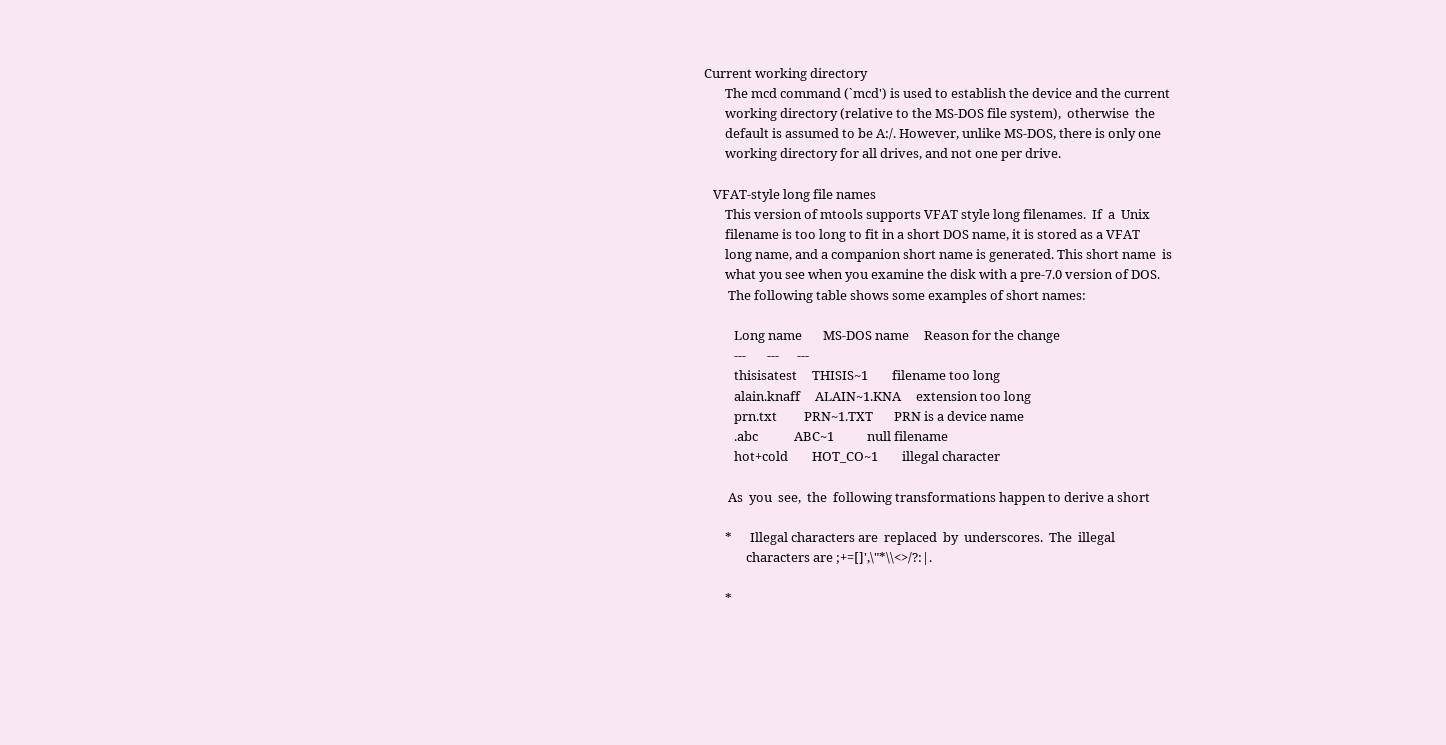Current working directory
       The mcd command (`mcd') is used to establish the device and the current
       working directory (relative to the MS-DOS file system),  otherwise  the
       default is assumed to be A:/. However, unlike MS-DOS, there is only one
       working directory for all drives, and not one per drive.

   VFAT-style long file names
       This version of mtools supports VFAT style long filenames.  If  a  Unix
       filename is too long to fit in a short DOS name, it is stored as a VFAT
       long name, and a companion short name is generated. This short name  is
       what you see when you examine the disk with a pre-7.0 version of DOS.
        The following table shows some examples of short names:

          Long name       MS-DOS name     Reason for the change
          ---       ---      ---
          thisisatest     THISIS~1        filename too long
          alain.knaff     ALAIN~1.KNA     extension too long
          prn.txt         PRN~1.TXT       PRN is a device name
          .abc            ABC~1           null filename
          hot+cold        HOT_CO~1        illegal character

        As  you  see,  the  following transformations happen to derive a short

       *      Illegal characters are  replaced  by  underscores.  The  illegal
              characters are ;+=[]',\"*\\<>/?:|.

       *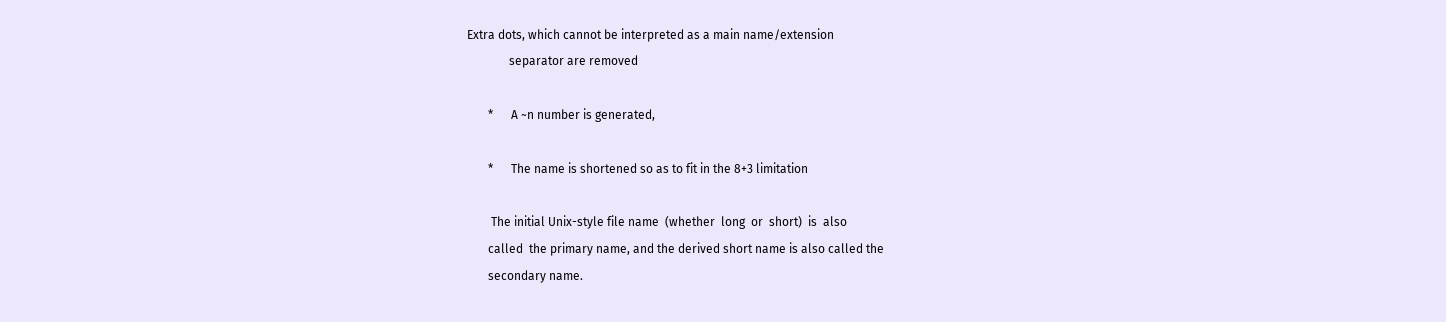Extra dots, which cannot be interpreted as a main name/extension
              separator are removed

       *      A ~n number is generated,

       *      The name is shortened so as to fit in the 8+3 limitation

        The initial Unix-style file name  (whether  long  or  short)  is  also
       called  the primary name, and the derived short name is also called the
       secondary name.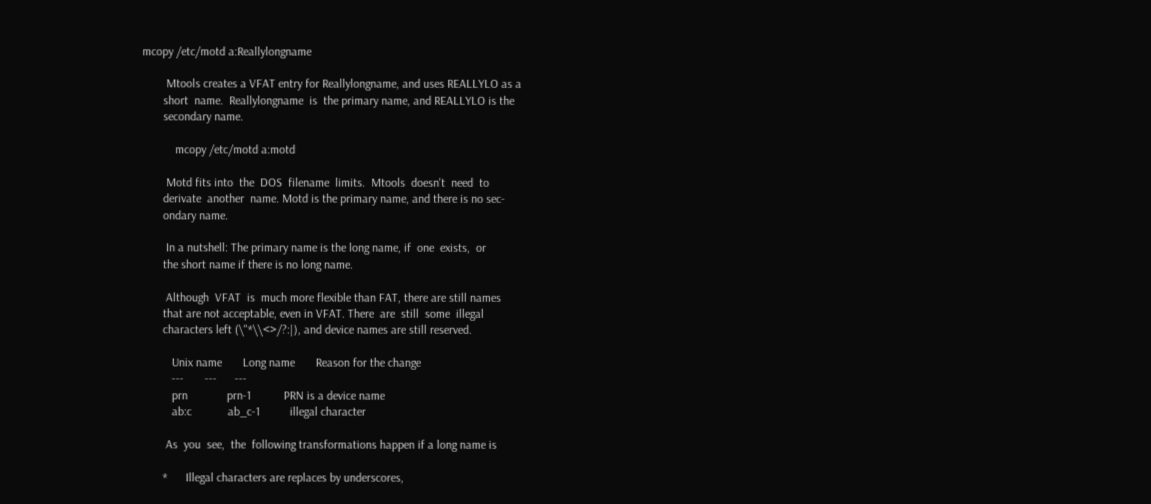mcopy /etc/motd a:Reallylongname

        Mtools creates a VFAT entry for Reallylongname, and uses REALLYLO as a
       short  name.  Reallylongname  is  the primary name, and REALLYLO is the
       secondary name.

           mcopy /etc/motd a:motd

        Motd fits into  the  DOS  filename  limits.  Mtools  doesn't  need  to
       derivate  another  name. Motd is the primary name, and there is no sec-
       ondary name.

        In a nutshell: The primary name is the long name, if  one  exists,  or
       the short name if there is no long name.

        Although  VFAT  is  much more flexible than FAT, there are still names
       that are not acceptable, even in VFAT. There  are  still  some  illegal
       characters left (\"*\\<>/?:|), and device names are still reserved.

          Unix name       Long name       Reason for the change
          ---       ---      ---
          prn             prn-1           PRN is a device name
          ab:c            ab_c-1          illegal character

        As  you  see,  the  following transformations happen if a long name is

       *      Illegal characters are replaces by underscores,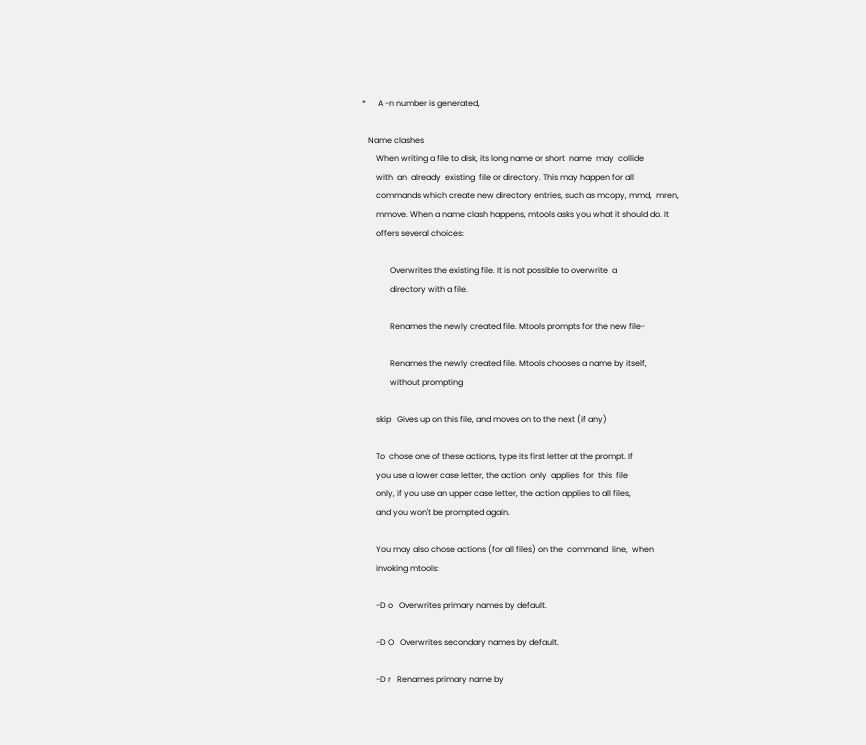*      A -n number is generated,

   Name clashes
       When writing a file to disk, its long name or short  name  may  collide
       with  an  already  existing  file or directory. This may happen for all
       commands which create new directory entries, such as mcopy, mmd,  mren,
       mmove. When a name clash happens, mtools asks you what it should do. It
       offers several choices:

              Overwrites the existing file. It is not possible to overwrite  a
              directory with a file.

              Renames the newly created file. Mtools prompts for the new file-

              Renames the newly created file. Mtools chooses a name by itself,
              without prompting

       skip   Gives up on this file, and moves on to the next (if any)

       To  chose one of these actions, type its first letter at the prompt. If
       you use a lower case letter, the action  only  applies  for  this  file
       only, if you use an upper case letter, the action applies to all files,
       and you won't be prompted again.

       You may also chose actions (for all files) on the  command  line,  when
       invoking mtools:

       -D o   Overwrites primary names by default.

       -D O   Overwrites secondary names by default.

       -D r   Renames primary name by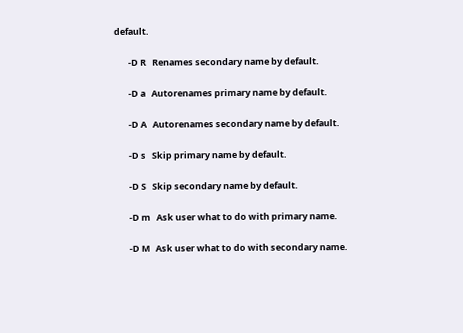default.

       -D R   Renames secondary name by default.

       -D a   Autorenames primary name by default.

       -D A   Autorenames secondary name by default.

       -D s   Skip primary name by default.

       -D S   Skip secondary name by default.

       -D m   Ask user what to do with primary name.

       -D M   Ask user what to do with secondary name.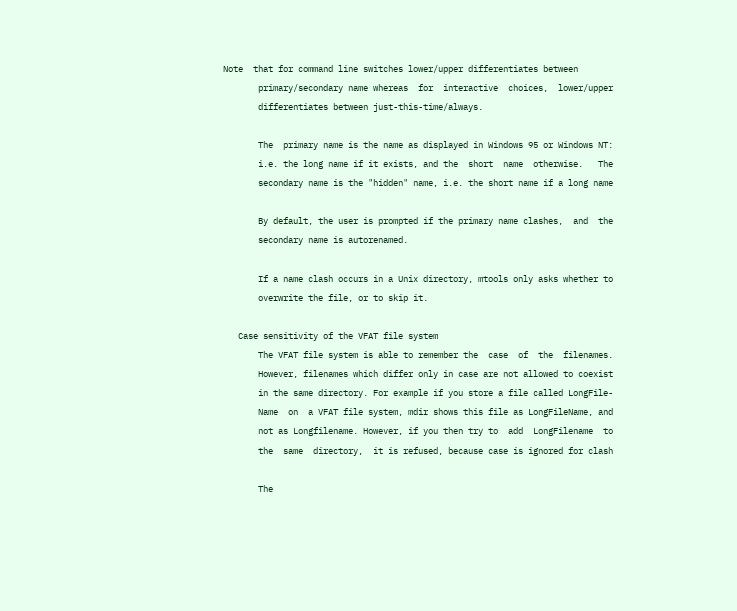Note  that for command line switches lower/upper differentiates between
       primary/secondary name whereas  for  interactive  choices,  lower/upper
       differentiates between just-this-time/always.

       The  primary name is the name as displayed in Windows 95 or Windows NT:
       i.e. the long name if it exists, and the  short  name  otherwise.   The
       secondary name is the "hidden" name, i.e. the short name if a long name

       By default, the user is prompted if the primary name clashes,  and  the
       secondary name is autorenamed.

       If a name clash occurs in a Unix directory, mtools only asks whether to
       overwrite the file, or to skip it.

   Case sensitivity of the VFAT file system
       The VFAT file system is able to remember the  case  of  the  filenames.
       However, filenames which differ only in case are not allowed to coexist
       in the same directory. For example if you store a file called LongFile-
       Name  on  a VFAT file system, mdir shows this file as LongFileName, and
       not as Longfilename. However, if you then try to  add  LongFilename  to
       the  same  directory,  it is refused, because case is ignored for clash

       The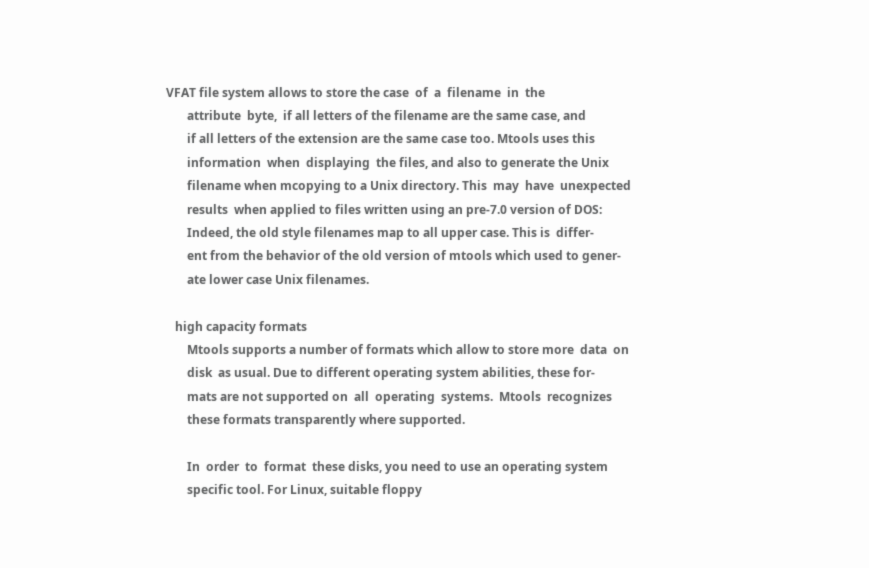VFAT file system allows to store the case  of  a  filename  in  the
       attribute  byte,  if all letters of the filename are the same case, and
       if all letters of the extension are the same case too. Mtools uses this
       information  when  displaying  the files, and also to generate the Unix
       filename when mcopying to a Unix directory. This  may  have  unexpected
       results  when applied to files written using an pre-7.0 version of DOS:
       Indeed, the old style filenames map to all upper case. This is  differ-
       ent from the behavior of the old version of mtools which used to gener-
       ate lower case Unix filenames.

   high capacity formats
       Mtools supports a number of formats which allow to store more  data  on
       disk  as usual. Due to different operating system abilities, these for-
       mats are not supported on  all  operating  systems.  Mtools  recognizes
       these formats transparently where supported.

       In  order  to  format  these disks, you need to use an operating system
       specific tool. For Linux, suitable floppy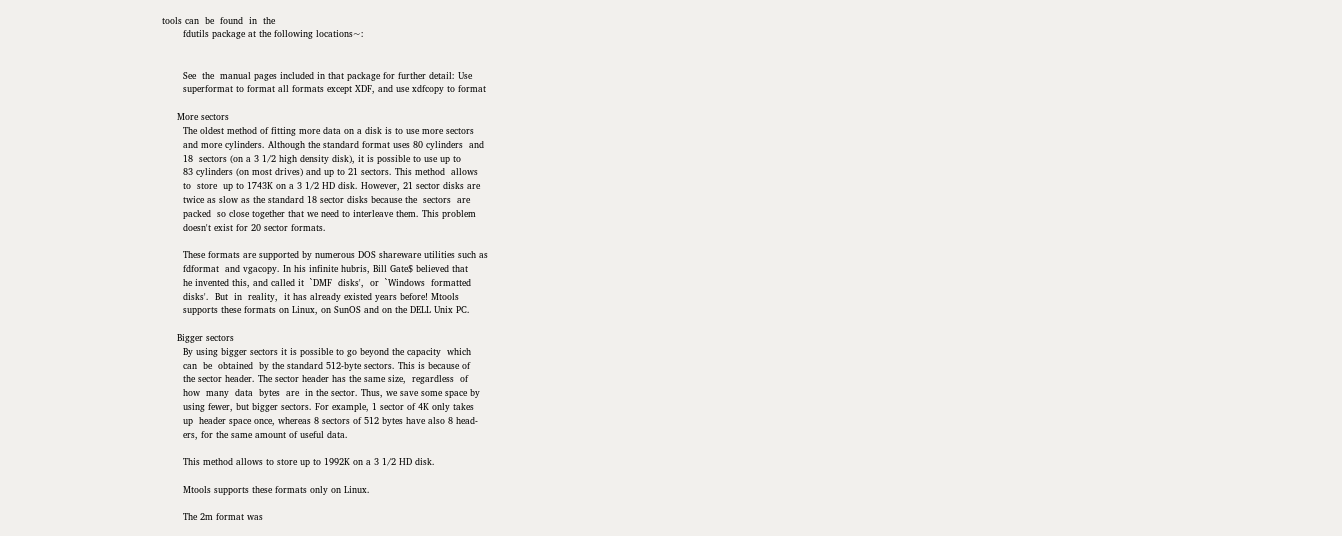tools can  be  found  in  the
       fdutils package at the following locations~:


       See  the  manual pages included in that package for further detail: Use
       superformat to format all formats except XDF, and use xdfcopy to format

     More sectors
       The oldest method of fitting more data on a disk is to use more sectors
       and more cylinders. Although the standard format uses 80 cylinders  and
       18  sectors (on a 3 1/2 high density disk), it is possible to use up to
       83 cylinders (on most drives) and up to 21 sectors. This method  allows
       to  store  up to 1743K on a 3 1/2 HD disk. However, 21 sector disks are
       twice as slow as the standard 18 sector disks because the  sectors  are
       packed  so close together that we need to interleave them. This problem
       doesn't exist for 20 sector formats.

       These formats are supported by numerous DOS shareware utilities such as
       fdformat  and vgacopy. In his infinite hubris, Bill Gate$ believed that
       he invented this, and called it  `DMF  disks',  or  `Windows  formatted
       disks'.  But  in  reality,  it has already existed years before! Mtools
       supports these formats on Linux, on SunOS and on the DELL Unix PC.

     Bigger sectors
       By using bigger sectors it is possible to go beyond the capacity  which
       can  be  obtained  by the standard 512-byte sectors. This is because of
       the sector header. The sector header has the same size,  regardless  of
       how  many  data  bytes  are  in the sector. Thus, we save some space by
       using fewer, but bigger sectors. For example, 1 sector of 4K only takes
       up  header space once, whereas 8 sectors of 512 bytes have also 8 head-
       ers, for the same amount of useful data.

       This method allows to store up to 1992K on a 3 1/2 HD disk.

       Mtools supports these formats only on Linux.

       The 2m format was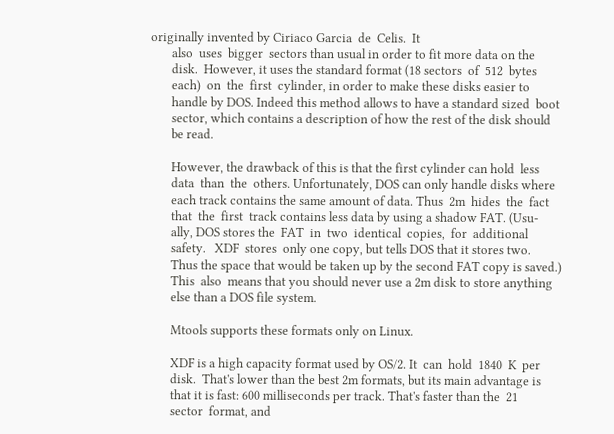originally invented by Ciriaco Garcia  de  Celis.  It
       also  uses  bigger  sectors than usual in order to fit more data on the
       disk.  However, it uses the standard format (18 sectors  of  512  bytes
       each)  on  the  first  cylinder, in order to make these disks easier to
       handle by DOS. Indeed this method allows to have a standard sized  boot
       sector, which contains a description of how the rest of the disk should
       be read.

       However, the drawback of this is that the first cylinder can hold  less
       data  than  the  others. Unfortunately, DOS can only handle disks where
       each track contains the same amount of data. Thus  2m  hides  the  fact
       that  the  first  track contains less data by using a shadow FAT. (Usu-
       ally, DOS stores the  FAT  in  two  identical  copies,  for  additional
       safety.   XDF  stores  only one copy, but tells DOS that it stores two.
       Thus the space that would be taken up by the second FAT copy is saved.)
       This  also  means that you should never use a 2m disk to store anything
       else than a DOS file system.

       Mtools supports these formats only on Linux.

       XDF is a high capacity format used by OS/2. It  can  hold  1840  K  per
       disk.  That's lower than the best 2m formats, but its main advantage is
       that it is fast: 600 milliseconds per track. That's faster than the  21
       sector  format, and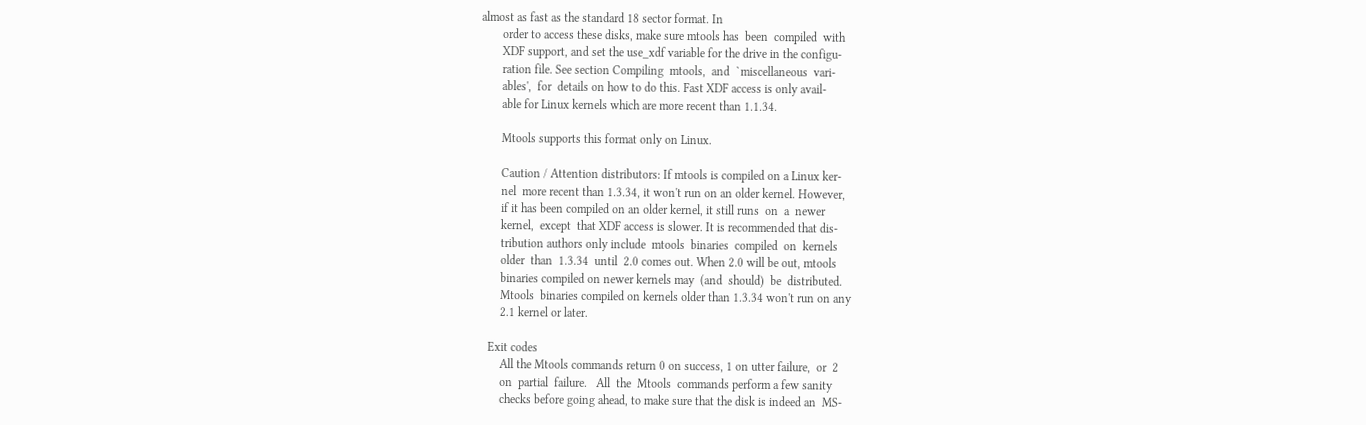almost as fast as the standard 18 sector format. In
       order to access these disks, make sure mtools has  been  compiled  with
       XDF support, and set the use_xdf variable for the drive in the configu-
       ration file. See section Compiling  mtools,  and  `miscellaneous  vari-
       ables',  for  details on how to do this. Fast XDF access is only avail-
       able for Linux kernels which are more recent than 1.1.34.

       Mtools supports this format only on Linux.

       Caution / Attention distributors: If mtools is compiled on a Linux ker-
       nel  more recent than 1.3.34, it won't run on an older kernel. However,
       if it has been compiled on an older kernel, it still runs  on  a  newer
       kernel,  except  that XDF access is slower. It is recommended that dis-
       tribution authors only include  mtools  binaries  compiled  on  kernels
       older  than  1.3.34  until  2.0 comes out. When 2.0 will be out, mtools
       binaries compiled on newer kernels may  (and  should)  be  distributed.
       Mtools  binaries compiled on kernels older than 1.3.34 won't run on any
       2.1 kernel or later.

   Exit codes
       All the Mtools commands return 0 on success, 1 on utter failure,  or  2
       on  partial  failure.   All  the  Mtools  commands perform a few sanity
       checks before going ahead, to make sure that the disk is indeed an  MS-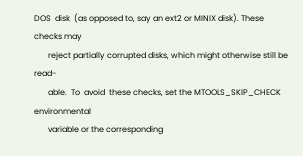DOS  disk  (as opposed to, say an ext2 or MINIX disk). These checks may
       reject partially corrupted disks, which might otherwise still be  read-
       able.  To  avoid  these checks, set the MTOOLS_SKIP_CHECK environmental
       variable or the corresponding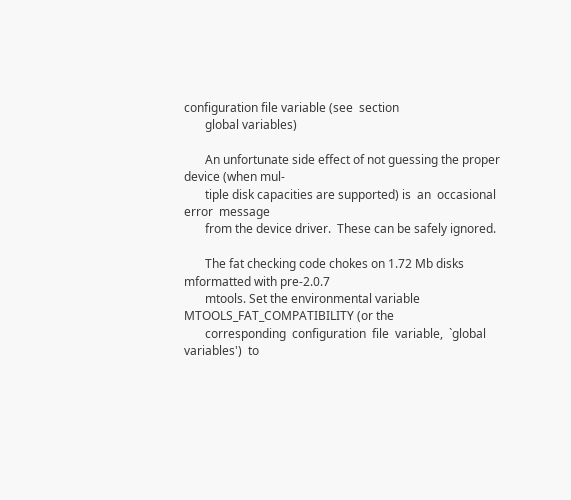configuration file variable (see  section
       global variables)

       An unfortunate side effect of not guessing the proper device (when mul-
       tiple disk capacities are supported) is  an  occasional  error  message
       from the device driver.  These can be safely ignored.

       The fat checking code chokes on 1.72 Mb disks mformatted with pre-2.0.7
       mtools. Set the environmental variable MTOOLS_FAT_COMPATIBILITY (or the
       corresponding  configuration  file  variable,  `global  variables')  to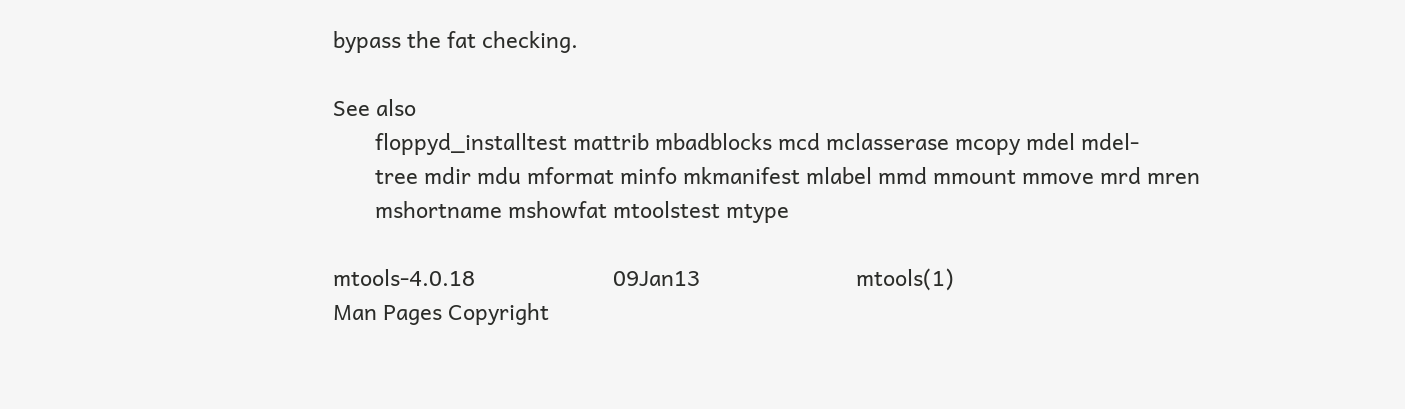bypass the fat checking.

See also
       floppyd_installtest mattrib mbadblocks mcd mclasserase mcopy mdel mdel-
       tree mdir mdu mformat minfo mkmanifest mlabel mmd mmount mmove mrd mren
       mshortname mshowfat mtoolstest mtype

mtools-4.0.18                       09Jan13                          mtools(1)
Man Pages Copyright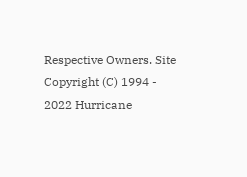Respective Owners. Site Copyright (C) 1994 - 2022 Hurricane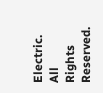Electric. All Rights Reserved.